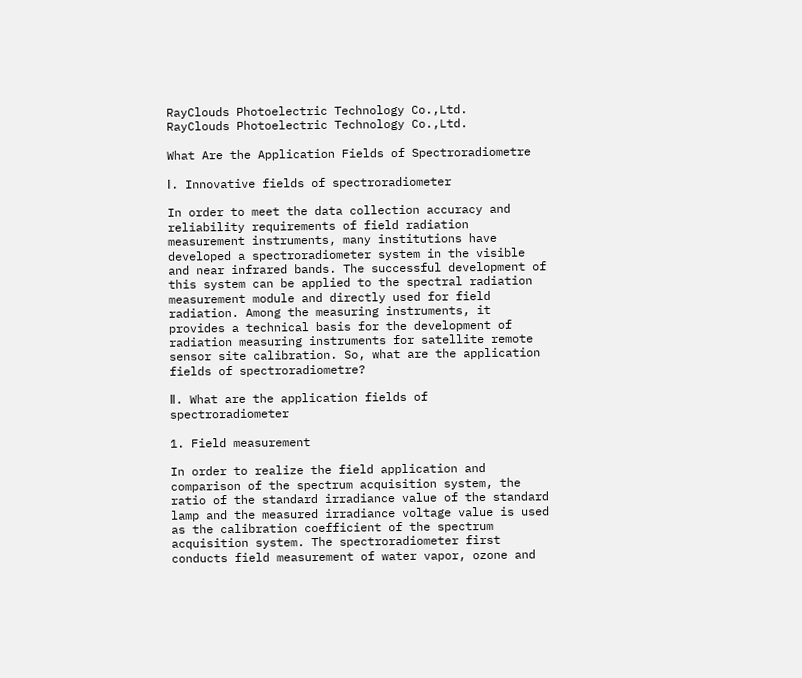RayClouds Photoelectric Technology Co.,Ltd.
RayClouds Photoelectric Technology Co.,Ltd.

What Are the Application Fields of Spectroradiometre

Ⅰ. Innovative fields of spectroradiometer

In order to meet the data collection accuracy and reliability requirements of field radiation measurement instruments, many institutions have developed a spectroradiometer system in the visible and near infrared bands. The successful development of this system can be applied to the spectral radiation measurement module and directly used for field radiation. Among the measuring instruments, it provides a technical basis for the development of radiation measuring instruments for satellite remote sensor site calibration. So, what are the application fields of spectroradiometre?

Ⅱ. What are the application fields of spectroradiometer

1. Field measurement

In order to realize the field application and comparison of the spectrum acquisition system, the ratio of the standard irradiance value of the standard lamp and the measured irradiance voltage value is used as the calibration coefficient of the spectrum acquisition system. The spectroradiometer first conducts field measurement of water vapor, ozone and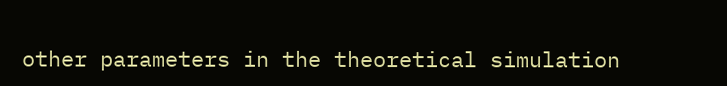other parameters in the theoretical simulation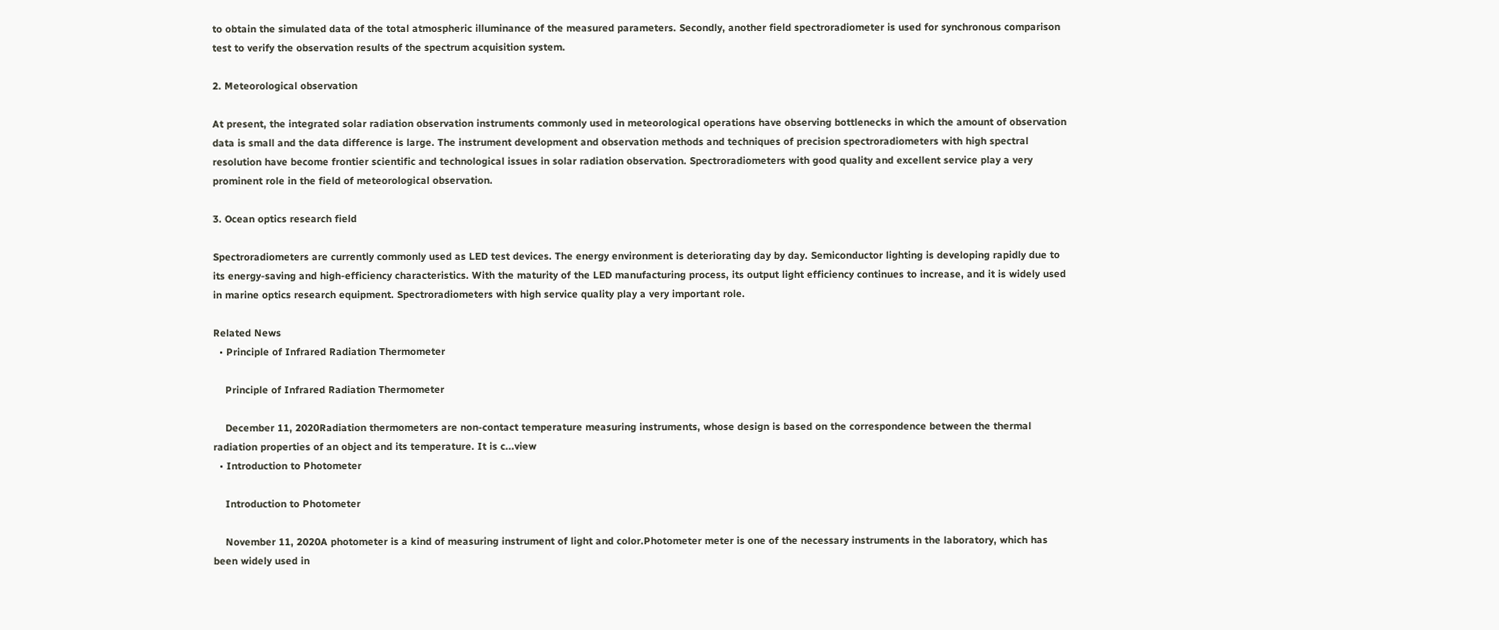to obtain the simulated data of the total atmospheric illuminance of the measured parameters. Secondly, another field spectroradiometer is used for synchronous comparison test to verify the observation results of the spectrum acquisition system.

2. Meteorological observation

At present, the integrated solar radiation observation instruments commonly used in meteorological operations have observing bottlenecks in which the amount of observation data is small and the data difference is large. The instrument development and observation methods and techniques of precision spectroradiometers with high spectral resolution have become frontier scientific and technological issues in solar radiation observation. Spectroradiometers with good quality and excellent service play a very prominent role in the field of meteorological observation.

3. Ocean optics research field

Spectroradiometers are currently commonly used as LED test devices. The energy environment is deteriorating day by day. Semiconductor lighting is developing rapidly due to its energy-saving and high-efficiency characteristics. With the maturity of the LED manufacturing process, its output light efficiency continues to increase, and it is widely used in marine optics research equipment. Spectroradiometers with high service quality play a very important role.

Related News
  • Principle of Infrared Radiation Thermometer

    Principle of Infrared Radiation Thermometer

    December 11, 2020Radiation thermometers are non-contact temperature measuring instruments, whose design is based on the correspondence between the thermal radiation properties of an object and its temperature. It is c...view
  • Introduction to Photometer

    Introduction to Photometer

    November 11, 2020A photometer is a kind of measuring instrument of light and color.Photometer meter is one of the necessary instruments in the laboratory, which has been widely used in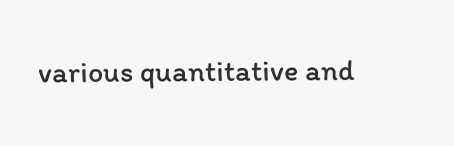various quantitative and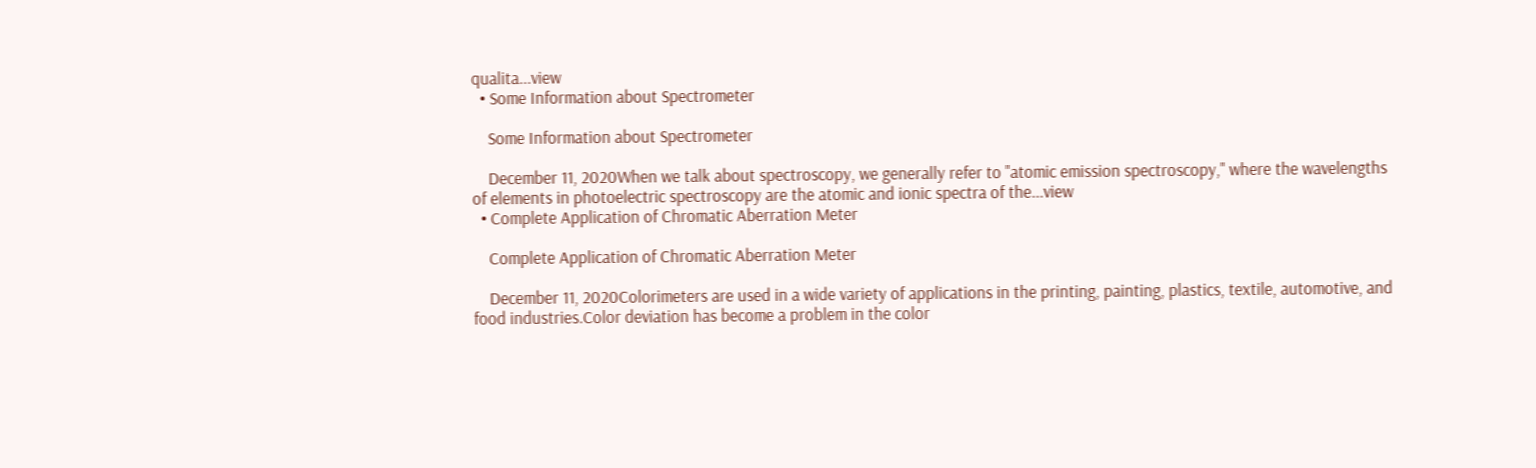qualita...view
  • Some Information about Spectrometer

    Some Information about Spectrometer

    December 11, 2020When we talk about spectroscopy, we generally refer to "atomic emission spectroscopy," where the wavelengths of elements in photoelectric spectroscopy are the atomic and ionic spectra of the...view
  • Complete Application of Chromatic Aberration Meter

    Complete Application of Chromatic Aberration Meter

    December 11, 2020Colorimeters are used in a wide variety of applications in the printing, painting, plastics, textile, automotive, and food industries.Color deviation has become a problem in the color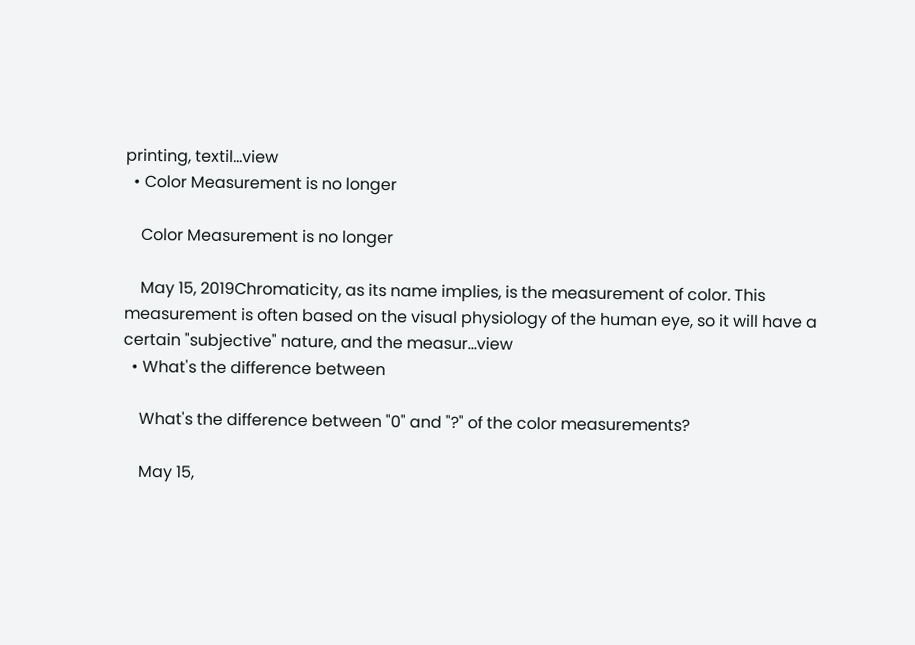printing, textil...view
  • Color Measurement is no longer

    Color Measurement is no longer

    May 15, 2019Chromaticity, as its name implies, is the measurement of color. This measurement is often based on the visual physiology of the human eye, so it will have a certain "subjective" nature, and the measur...view
  • What's the difference between

    What's the difference between "0" and "?" of the color measurements?

    May 15,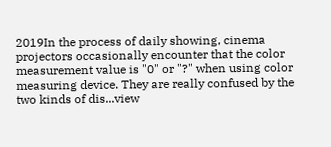2019In the process of daily showing, cinema projectors occasionally encounter that the color measurement value is "0" or "?" when using color measuring device. They are really confused by the two kinds of dis...view